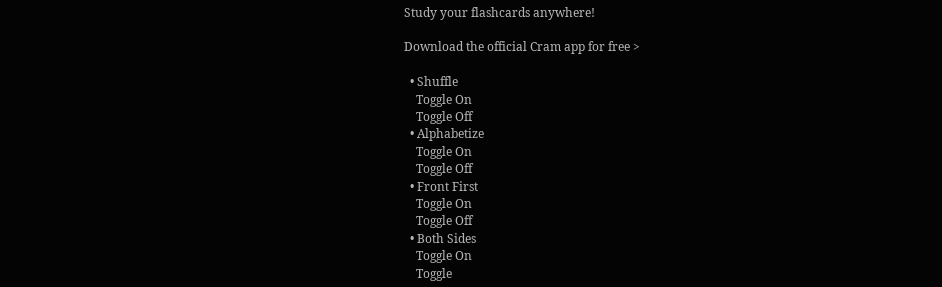Study your flashcards anywhere!

Download the official Cram app for free >

  • Shuffle
    Toggle On
    Toggle Off
  • Alphabetize
    Toggle On
    Toggle Off
  • Front First
    Toggle On
    Toggle Off
  • Both Sides
    Toggle On
    Toggle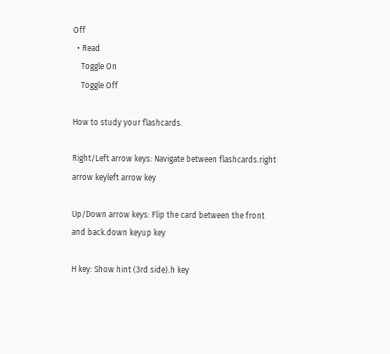Off
  • Read
    Toggle On
    Toggle Off

How to study your flashcards.

Right/Left arrow keys: Navigate between flashcards.right arrow keyleft arrow key

Up/Down arrow keys: Flip the card between the front and back.down keyup key

H key: Show hint (3rd side).h key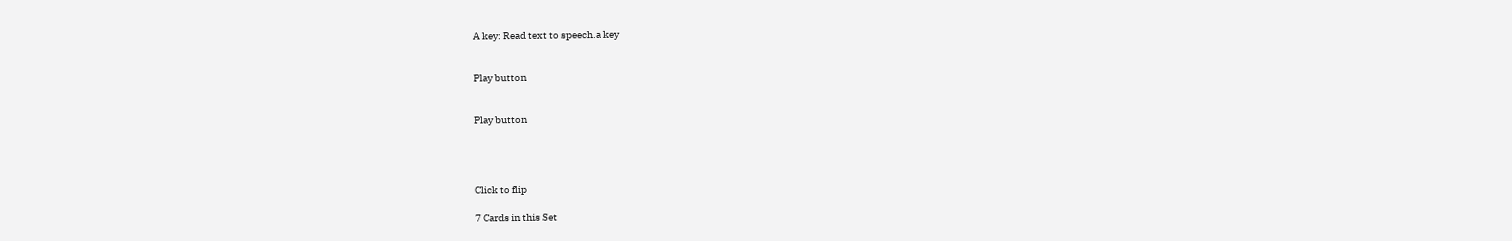A key: Read text to speech.a key


Play button


Play button




Click to flip

7 Cards in this Set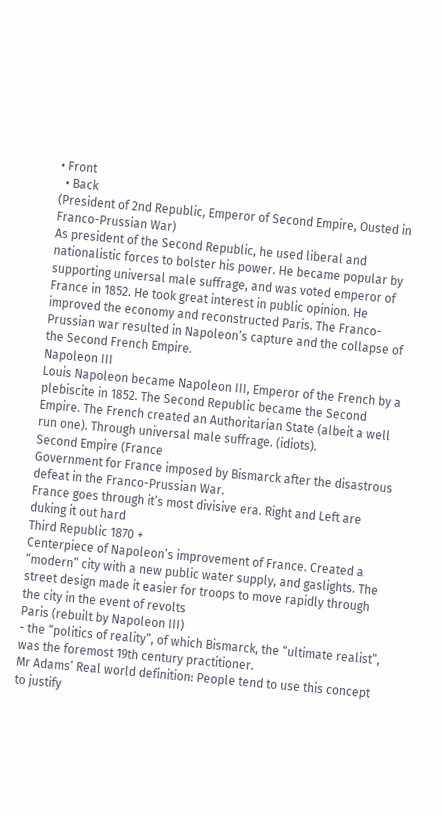• Front
  • Back
(President of 2nd Republic, Emperor of Second Empire, Ousted in Franco-Prussian War)
As president of the Second Republic, he used liberal and nationalistic forces to bolster his power. He became popular by supporting universal male suffrage, and was voted emperor of France in 1852. He took great interest in public opinion. He improved the economy and reconstructed Paris. The Franco-Prussian war resulted in Napoleon’s capture and the collapse of the Second French Empire.
Napoleon III
Louis Napoleon became Napoleon III, Emperor of the French by a plebiscite in 1852. The Second Republic became the Second Empire. The French created an Authoritarian State (albeit a well run one). Through universal male suffrage. (idiots).
Second Empire (France
Government for France imposed by Bismarck after the disastrous defeat in the Franco-Prussian War.
France goes through it’s most divisive era. Right and Left are duking it out hard
Third Republic 1870 +
Centerpiece of Napoleon’s improvement of France. Created a “modern” city with a new public water supply, and gaslights. The street design made it easier for troops to move rapidly through the city in the event of revolts
Paris (rebuilt by Napoleon III)
- the “politics of reality”, of which Bismarck, the “ultimate realist”, was the foremost 19th century practitioner.
Mr Adams’ Real world definition: People tend to use this concept to justify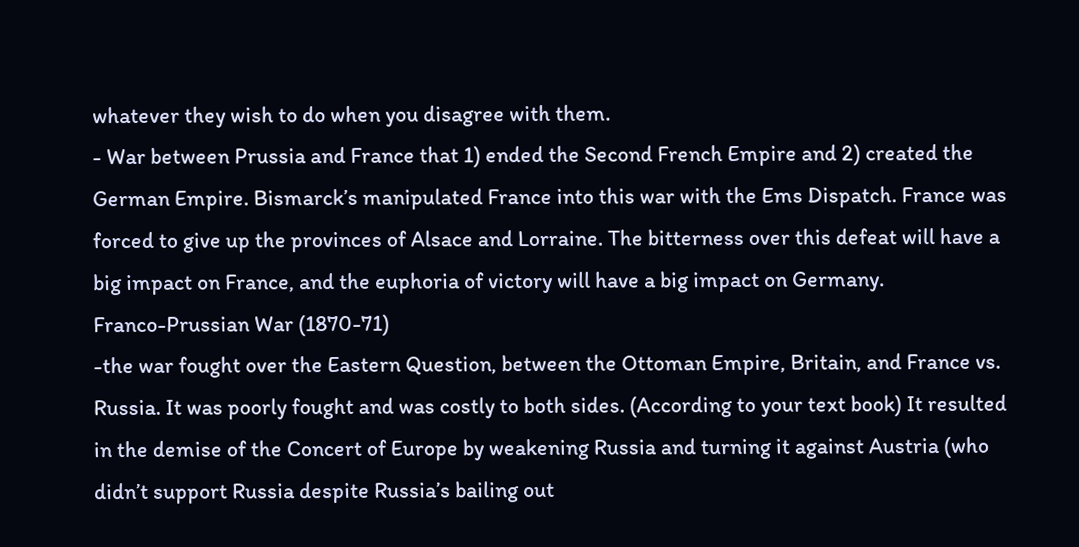whatever they wish to do when you disagree with them.
- War between Prussia and France that 1) ended the Second French Empire and 2) created the German Empire. Bismarck’s manipulated France into this war with the Ems Dispatch. France was forced to give up the provinces of Alsace and Lorraine. The bitterness over this defeat will have a big impact on France, and the euphoria of victory will have a big impact on Germany.
Franco-Prussian War (1870-71)
-the war fought over the Eastern Question, between the Ottoman Empire, Britain, and France vs. Russia. It was poorly fought and was costly to both sides. (According to your text book) It resulted in the demise of the Concert of Europe by weakening Russia and turning it against Austria (who didn’t support Russia despite Russia’s bailing out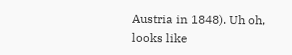Austria in 1848). Uh oh, looks like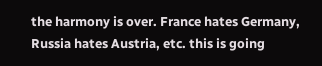the harmony is over. France hates Germany, Russia hates Austria, etc. this is going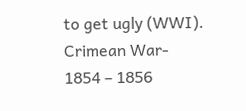to get ugly (WWI).
Crimean War- 1854 – 1856